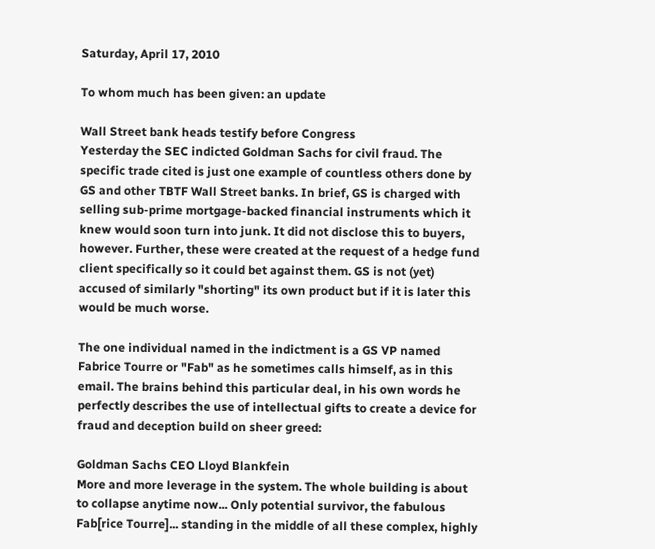Saturday, April 17, 2010

To whom much has been given: an update

Wall Street bank heads testify before Congress
Yesterday the SEC indicted Goldman Sachs for civil fraud. The specific trade cited is just one example of countless others done by GS and other TBTF Wall Street banks. In brief, GS is charged with selling sub-prime mortgage-backed financial instruments which it knew would soon turn into junk. It did not disclose this to buyers, however. Further, these were created at the request of a hedge fund client specifically so it could bet against them. GS is not (yet) accused of similarly "shorting" its own product but if it is later this would be much worse.

The one individual named in the indictment is a GS VP named Fabrice Tourre or "Fab" as he sometimes calls himself, as in this email. The brains behind this particular deal, in his own words he perfectly describes the use of intellectual gifts to create a device for fraud and deception build on sheer greed:

Goldman Sachs CEO Lloyd Blankfein
More and more leverage in the system. The whole building is about to collapse anytime now... Only potential survivor, the fabulous Fab[rice Tourre]... standing in the middle of all these complex, highly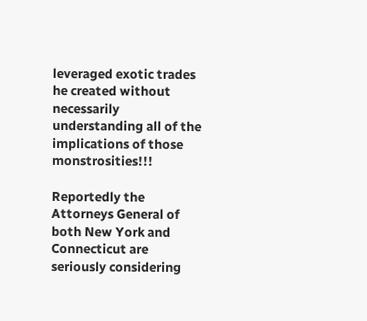leveraged exotic trades he created without necessarily understanding all of the implications of those monstrosities!!!

Reportedly the Attorneys General of both New York and Connecticut are seriously considering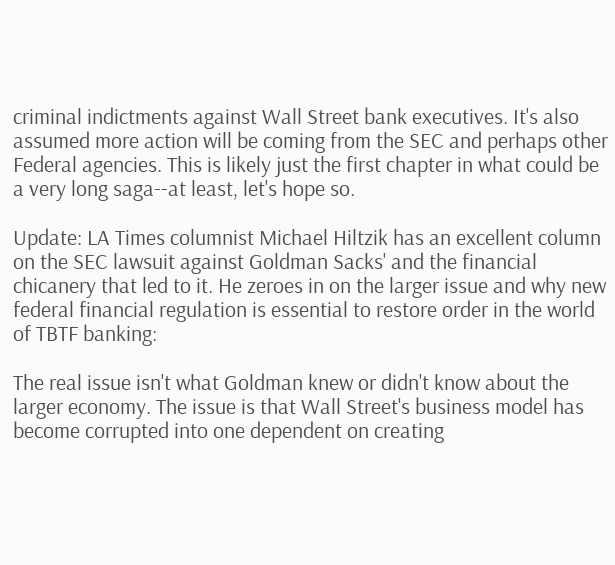criminal indictments against Wall Street bank executives. It's also assumed more action will be coming from the SEC and perhaps other Federal agencies. This is likely just the first chapter in what could be a very long saga--at least, let's hope so.

Update: LA Times columnist Michael Hiltzik has an excellent column on the SEC lawsuit against Goldman Sacks' and the financial chicanery that led to it. He zeroes in on the larger issue and why new federal financial regulation is essential to restore order in the world of TBTF banking:

The real issue isn't what Goldman knew or didn't know about the larger economy. The issue is that Wall Street's business model has become corrupted into one dependent on creating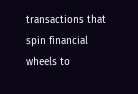transactions that spin financial wheels to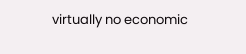virtually no economic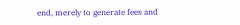end, merely to generate fees and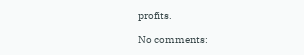profits.

No comments: